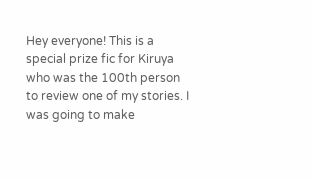Hey everyone! This is a special prize fic for Kiruya who was the 100th person to review one of my stories. I was going to make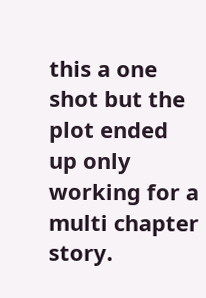this a one shot but the plot ended up only working for a multi chapter story.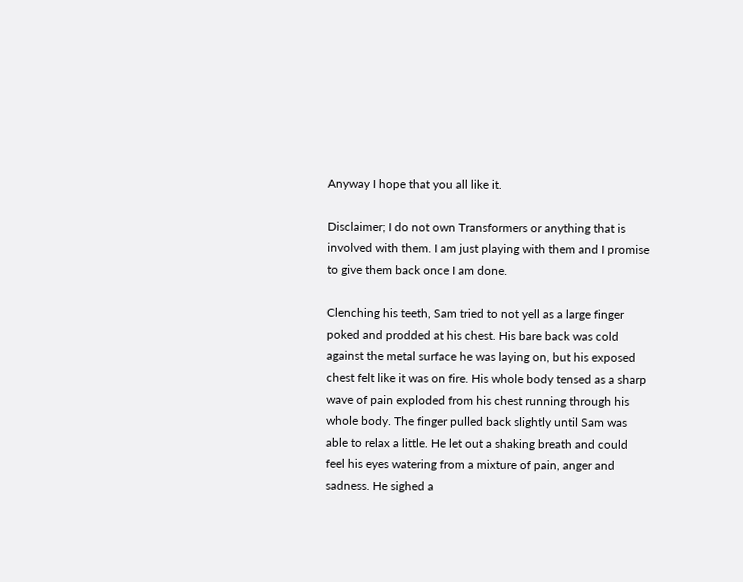Anyway I hope that you all like it.

Disclaimer; I do not own Transformers or anything that is involved with them. I am just playing with them and I promise to give them back once I am done.

Clenching his teeth, Sam tried to not yell as a large finger poked and prodded at his chest. His bare back was cold against the metal surface he was laying on, but his exposed chest felt like it was on fire. His whole body tensed as a sharp wave of pain exploded from his chest running through his whole body. The finger pulled back slightly until Sam was able to relax a little. He let out a shaking breath and could feel his eyes watering from a mixture of pain, anger and sadness. He sighed a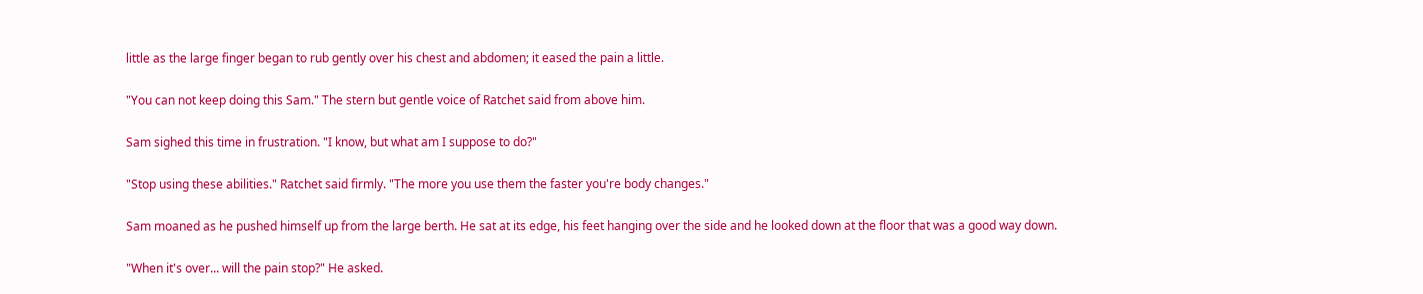little as the large finger began to rub gently over his chest and abdomen; it eased the pain a little.

"You can not keep doing this Sam." The stern but gentle voice of Ratchet said from above him.

Sam sighed this time in frustration. "I know, but what am I suppose to do?"

"Stop using these abilities." Ratchet said firmly. "The more you use them the faster you're body changes."

Sam moaned as he pushed himself up from the large berth. He sat at its edge, his feet hanging over the side and he looked down at the floor that was a good way down.

"When it's over... will the pain stop?" He asked.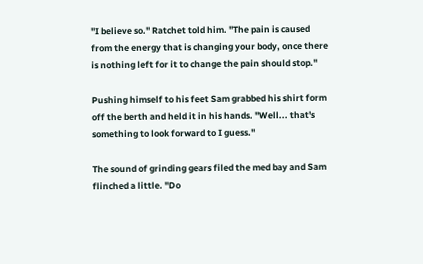"I believe so." Ratchet told him. "The pain is caused from the energy that is changing your body, once there is nothing left for it to change the pain should stop."

Pushing himself to his feet Sam grabbed his shirt form off the berth and held it in his hands. "Well... that's something to look forward to I guess."

The sound of grinding gears filed the med bay and Sam flinched a little. "Do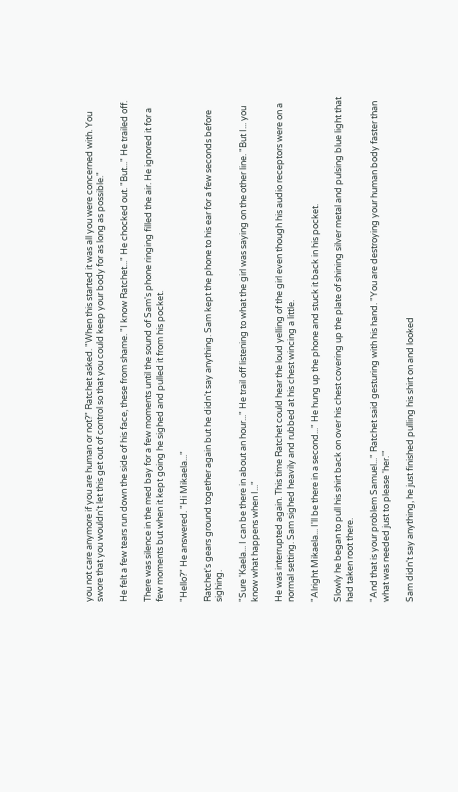you not care anymore if you are human or not?" Ratchet asked. "When this started it was all you were concerned with. You swore that you wouldn't let this get out of control so that you could keep your body for as long as possible."

He felt a few tears run down the side of his face, these from shame. "I know Ratchet..." He chocked out. "But..." He trailed off.

There was silence in the med bay for a few moments until the sound of Sam's phone ringing filled the air. He ignored it for a few moments but when it kept going he sighed and pulled it from his pocket.

"Hello?" He answered. "Hi Mikaela..."

Ratchet's gears ground together again but he didn't say anything. Sam kept the phone to his ear for a few seconds before sighing.

"Sure 'Kaela... I can be there in about an hour..." He trail off listening to what the girl was saying on the other line. "But I... you know what happens when I..."

He was interrupted again. This time Ratchet could hear the loud yelling of the girl even though his audio receptors were on a normal setting. Sam sighed heavily and rubbed at his chest wincing a little.

"Alright Mikaela... I'll be there in a second..." He hung up the phone and stuck it back in his pocket.

Slowly he began to pull his shirt back on over his chest covering up the plate of shining silver metal and pulsing blue light that had taken root there.

"And that is your problem Samuel..." Ratchet said gesturing with his hand. "You are destroying your human body faster than what was needed just to please 'her.'"

Sam didn't say anything, he just finished pulling his shirt on and looked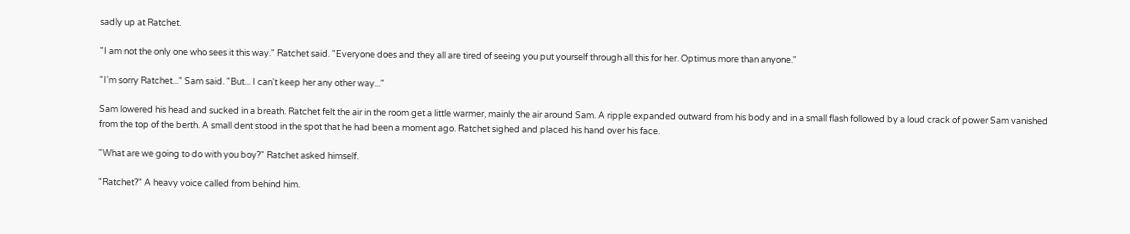sadly up at Ratchet.

"I am not the only one who sees it this way." Ratchet said. "Everyone does and they all are tired of seeing you put yourself through all this for her. Optimus more than anyone."

"I'm sorry Ratchet..." Sam said. "But... I can't keep her any other way..."

Sam lowered his head and sucked in a breath. Ratchet felt the air in the room get a little warmer, mainly the air around Sam. A ripple expanded outward from his body and in a small flash followed by a loud crack of power Sam vanished from the top of the berth. A small dent stood in the spot that he had been a moment ago. Ratchet sighed and placed his hand over his face.

"What are we going to do with you boy?" Ratchet asked himself.

"Ratchet?" A heavy voice called from behind him.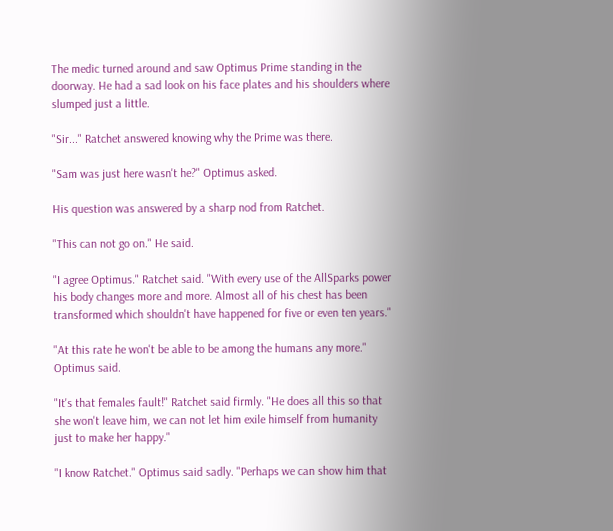The medic turned around and saw Optimus Prime standing in the doorway. He had a sad look on his face plates and his shoulders where slumped just a little.

"Sir..." Ratchet answered knowing why the Prime was there.

"Sam was just here wasn't he?" Optimus asked.

His question was answered by a sharp nod from Ratchet.

"This can not go on." He said.

"I agree Optimus." Ratchet said. "With every use of the AllSparks power his body changes more and more. Almost all of his chest has been transformed which shouldn't have happened for five or even ten years."

"At this rate he won't be able to be among the humans any more." Optimus said.

"It's that females fault!" Ratchet said firmly. "He does all this so that she won't leave him, we can not let him exile himself from humanity just to make her happy."

"I know Ratchet." Optimus said sadly. "Perhaps we can show him that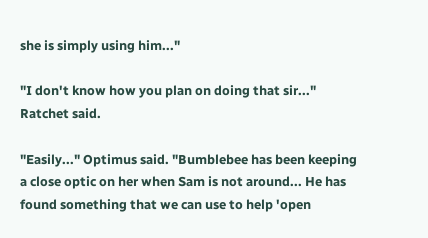she is simply using him..."

"I don't know how you plan on doing that sir..." Ratchet said.

"Easily..." Optimus said. "Bumblebee has been keeping a close optic on her when Sam is not around... He has found something that we can use to help 'open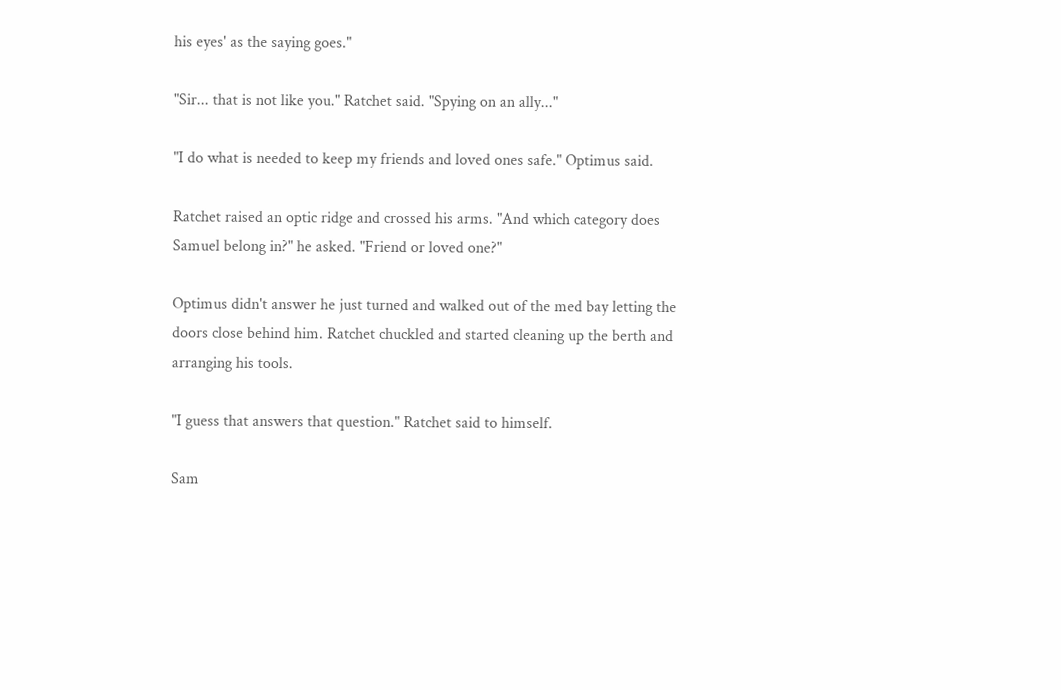his eyes' as the saying goes."

"Sir... that is not like you." Ratchet said. "Spying on an ally..."

"I do what is needed to keep my friends and loved ones safe." Optimus said.

Ratchet raised an optic ridge and crossed his arms. "And which category does Samuel belong in?" he asked. "Friend or loved one?"

Optimus didn't answer he just turned and walked out of the med bay letting the doors close behind him. Ratchet chuckled and started cleaning up the berth and arranging his tools.

"I guess that answers that question." Ratchet said to himself.

Sam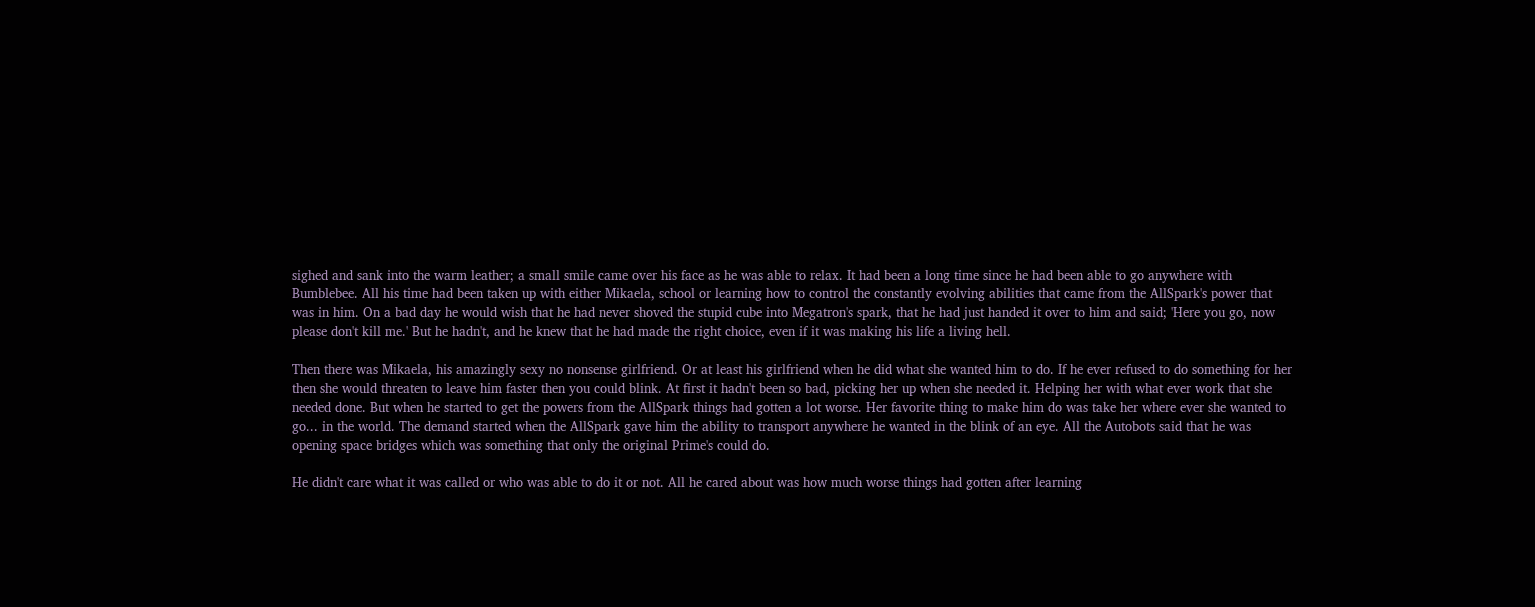sighed and sank into the warm leather; a small smile came over his face as he was able to relax. It had been a long time since he had been able to go anywhere with Bumblebee. All his time had been taken up with either Mikaela, school or learning how to control the constantly evolving abilities that came from the AllSpark's power that was in him. On a bad day he would wish that he had never shoved the stupid cube into Megatron's spark, that he had just handed it over to him and said; 'Here you go, now please don't kill me.' But he hadn't, and he knew that he had made the right choice, even if it was making his life a living hell.

Then there was Mikaela, his amazingly sexy no nonsense girlfriend. Or at least his girlfriend when he did what she wanted him to do. If he ever refused to do something for her then she would threaten to leave him faster then you could blink. At first it hadn't been so bad, picking her up when she needed it. Helping her with what ever work that she needed done. But when he started to get the powers from the AllSpark things had gotten a lot worse. Her favorite thing to make him do was take her where ever she wanted to go... in the world. The demand started when the AllSpark gave him the ability to transport anywhere he wanted in the blink of an eye. All the Autobots said that he was opening space bridges which was something that only the original Prime's could do.

He didn't care what it was called or who was able to do it or not. All he cared about was how much worse things had gotten after learning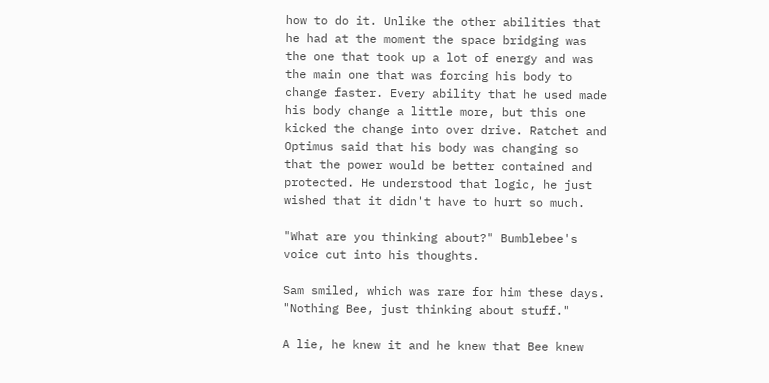how to do it. Unlike the other abilities that he had at the moment the space bridging was the one that took up a lot of energy and was the main one that was forcing his body to change faster. Every ability that he used made his body change a little more, but this one kicked the change into over drive. Ratchet and Optimus said that his body was changing so that the power would be better contained and protected. He understood that logic, he just wished that it didn't have to hurt so much.

"What are you thinking about?" Bumblebee's voice cut into his thoughts.

Sam smiled, which was rare for him these days. "Nothing Bee, just thinking about stuff."

A lie, he knew it and he knew that Bee knew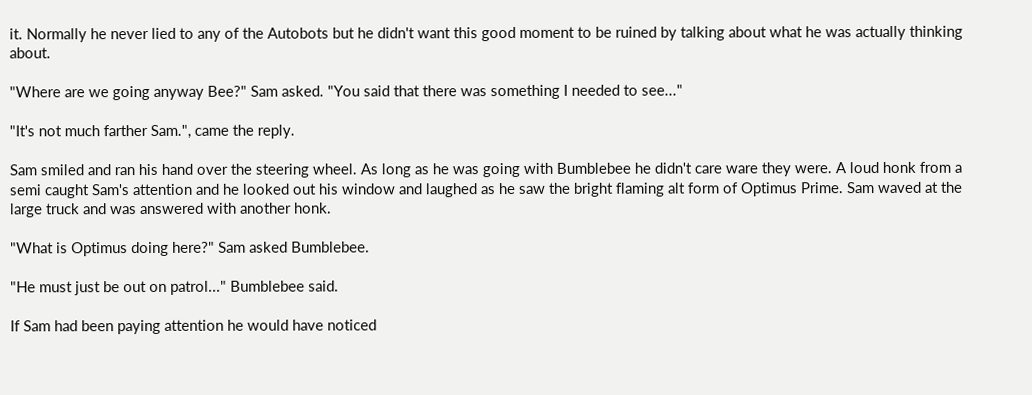it. Normally he never lied to any of the Autobots but he didn't want this good moment to be ruined by talking about what he was actually thinking about.

"Where are we going anyway Bee?" Sam asked. "You said that there was something I needed to see..."

"It's not much farther Sam.", came the reply.

Sam smiled and ran his hand over the steering wheel. As long as he was going with Bumblebee he didn't care ware they were. A loud honk from a semi caught Sam's attention and he looked out his window and laughed as he saw the bright flaming alt form of Optimus Prime. Sam waved at the large truck and was answered with another honk.

"What is Optimus doing here?" Sam asked Bumblebee.

"He must just be out on patrol..." Bumblebee said.

If Sam had been paying attention he would have noticed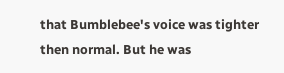that Bumblebee's voice was tighter then normal. But he was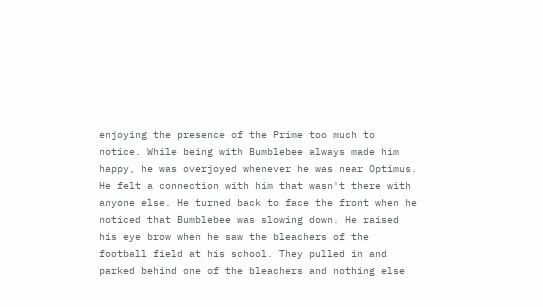enjoying the presence of the Prime too much to notice. While being with Bumblebee always made him happy, he was overjoyed whenever he was near Optimus. He felt a connection with him that wasn't there with anyone else. He turned back to face the front when he noticed that Bumblebee was slowing down. He raised his eye brow when he saw the bleachers of the football field at his school. They pulled in and parked behind one of the bleachers and nothing else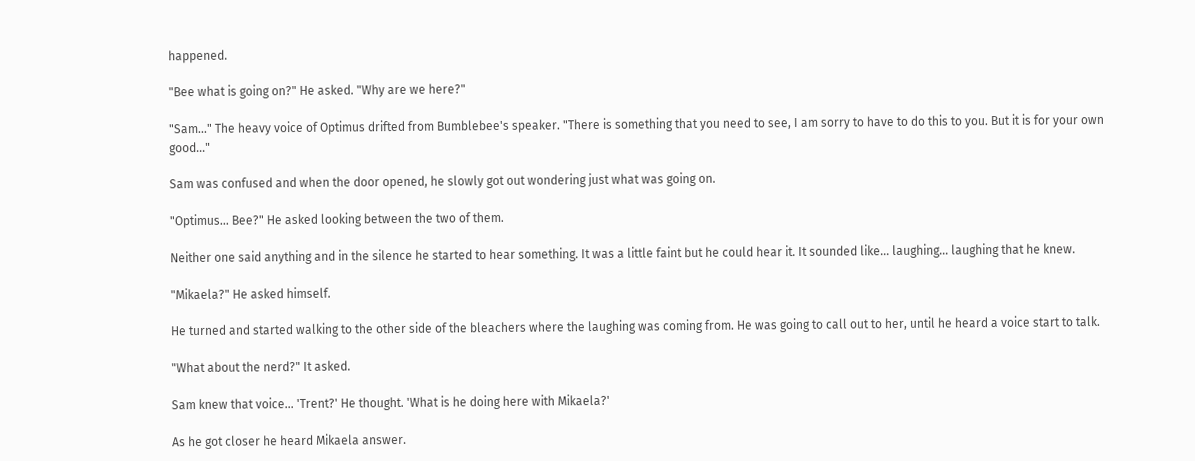happened.

"Bee what is going on?" He asked. "Why are we here?"

"Sam..." The heavy voice of Optimus drifted from Bumblebee's speaker. "There is something that you need to see, I am sorry to have to do this to you. But it is for your own good..."

Sam was confused and when the door opened, he slowly got out wondering just what was going on.

"Optimus... Bee?" He asked looking between the two of them.

Neither one said anything and in the silence he started to hear something. It was a little faint but he could hear it. It sounded like... laughing... laughing that he knew.

"Mikaela?" He asked himself.

He turned and started walking to the other side of the bleachers where the laughing was coming from. He was going to call out to her, until he heard a voice start to talk.

"What about the nerd?" It asked.

Sam knew that voice... 'Trent?' He thought. 'What is he doing here with Mikaela?'

As he got closer he heard Mikaela answer.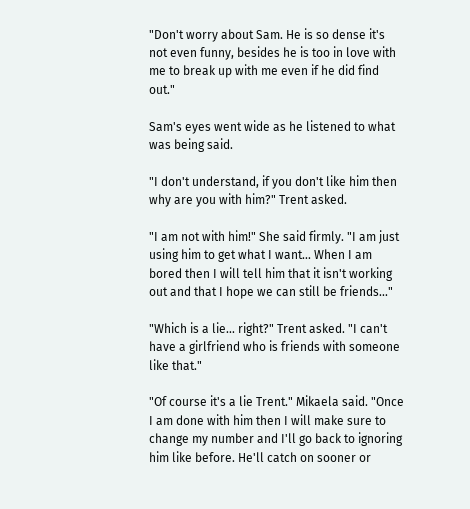"Don't worry about Sam. He is so dense it's not even funny, besides he is too in love with me to break up with me even if he did find out."

Sam's eyes went wide as he listened to what was being said.

"I don't understand, if you don't like him then why are you with him?" Trent asked.

"I am not with him!" She said firmly. "I am just using him to get what I want... When I am bored then I will tell him that it isn't working out and that I hope we can still be friends..."

"Which is a lie... right?" Trent asked. "I can't have a girlfriend who is friends with someone like that."

"Of course it's a lie Trent." Mikaela said. "Once I am done with him then I will make sure to change my number and I'll go back to ignoring him like before. He'll catch on sooner or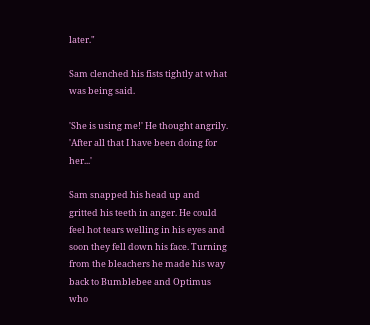later."

Sam clenched his fists tightly at what was being said.

'She is using me!' He thought angrily. 'After all that I have been doing for her...'

Sam snapped his head up and gritted his teeth in anger. He could feel hot tears welling in his eyes and soon they fell down his face. Turning from the bleachers he made his way back to Bumblebee and Optimus who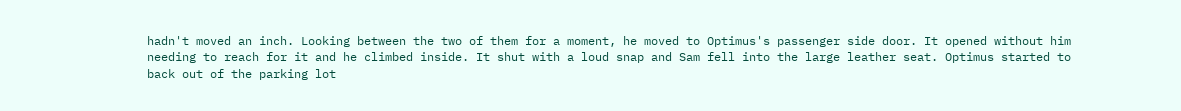hadn't moved an inch. Looking between the two of them for a moment, he moved to Optimus's passenger side door. It opened without him needing to reach for it and he climbed inside. It shut with a loud snap and Sam fell into the large leather seat. Optimus started to back out of the parking lot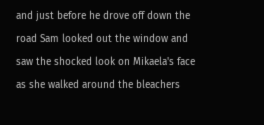and just before he drove off down the road Sam looked out the window and saw the shocked look on Mikaela's face as she walked around the bleachers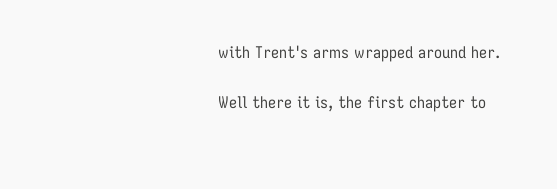with Trent's arms wrapped around her.

Well there it is, the first chapter to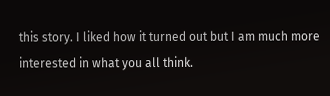this story. I liked how it turned out but I am much more interested in what you all think.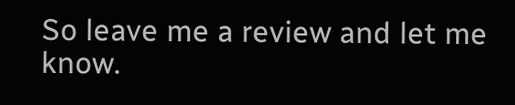So leave me a review and let me know.